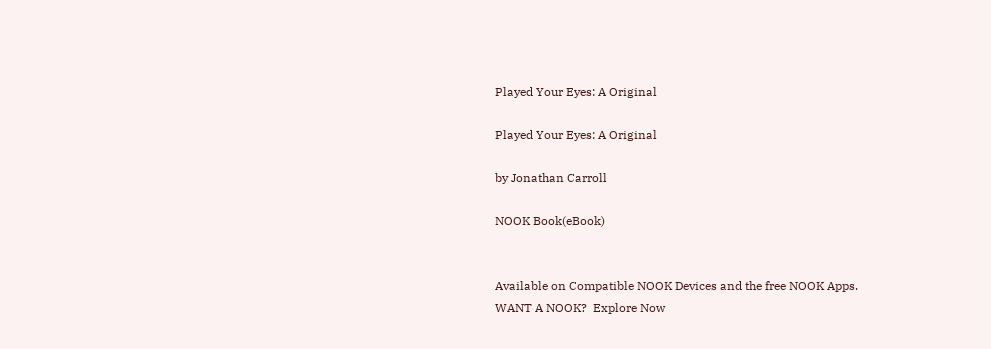Played Your Eyes: A Original

Played Your Eyes: A Original

by Jonathan Carroll

NOOK Book(eBook)


Available on Compatible NOOK Devices and the free NOOK Apps.
WANT A NOOK?  Explore Now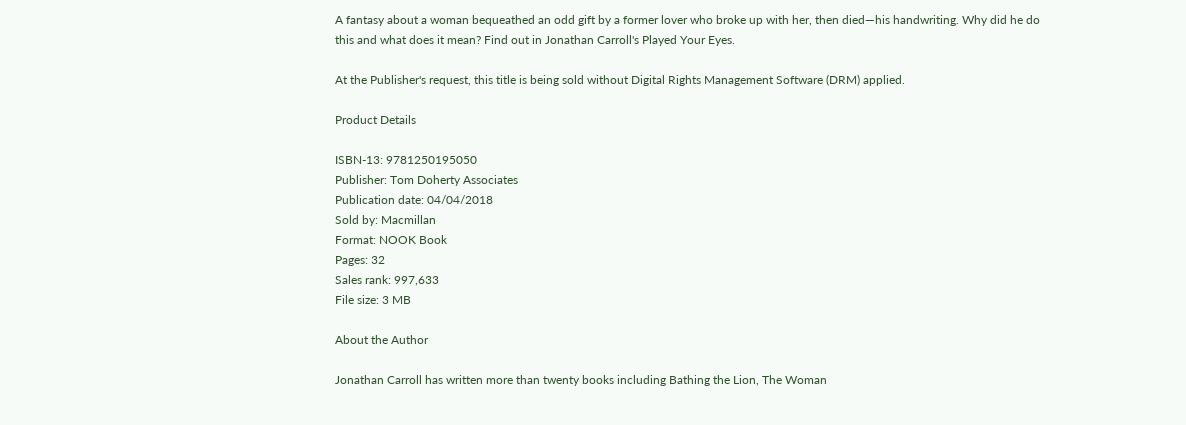A fantasy about a woman bequeathed an odd gift by a former lover who broke up with her, then died—his handwriting. Why did he do this and what does it mean? Find out in Jonathan Carroll's Played Your Eyes.

At the Publisher's request, this title is being sold without Digital Rights Management Software (DRM) applied.

Product Details

ISBN-13: 9781250195050
Publisher: Tom Doherty Associates
Publication date: 04/04/2018
Sold by: Macmillan
Format: NOOK Book
Pages: 32
Sales rank: 997,633
File size: 3 MB

About the Author

Jonathan Carroll has written more than twenty books including Bathing the Lion, The Woman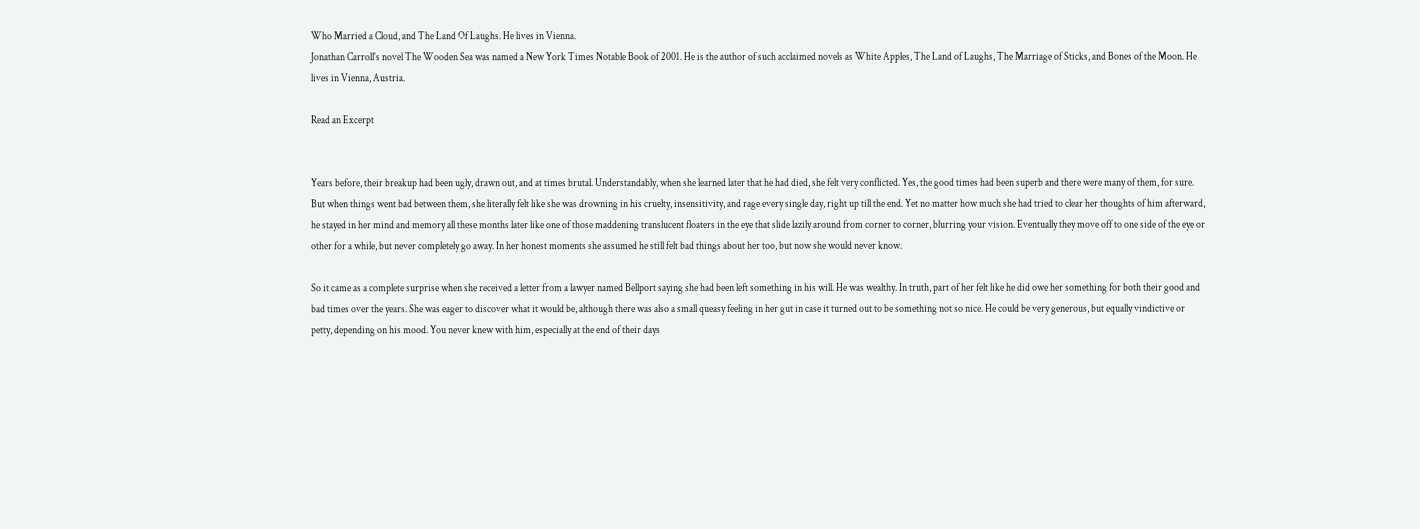Who Married a Cloud, and The Land Of Laughs. He lives in Vienna.
Jonathan Carroll's novel The Wooden Sea was named a New York Times Notable Book of 2001. He is the author of such acclaimed novels as White Apples, The Land of Laughs, The Marriage of Sticks, and Bones of the Moon. He lives in Vienna, Austria.

Read an Excerpt


Years before, their breakup had been ugly, drawn out, and at times brutal. Understandably, when she learned later that he had died, she felt very conflicted. Yes, the good times had been superb and there were many of them, for sure. But when things went bad between them, she literally felt like she was drowning in his cruelty, insensitivity, and rage every single day, right up till the end. Yet no matter how much she had tried to clear her thoughts of him afterward, he stayed in her mind and memory all these months later like one of those maddening translucent floaters in the eye that slide lazily around from corner to corner, blurring your vision. Eventually they move off to one side of the eye or other for a while, but never completely go away. In her honest moments she assumed he still felt bad things about her too, but now she would never know.

So it came as a complete surprise when she received a letter from a lawyer named Bellport saying she had been left something in his will. He was wealthy. In truth, part of her felt like he did owe her something for both their good and bad times over the years. She was eager to discover what it would be, although there was also a small queasy feeling in her gut in case it turned out to be something not so nice. He could be very generous, but equally vindictive or petty, depending on his mood. You never knew with him, especially at the end of their days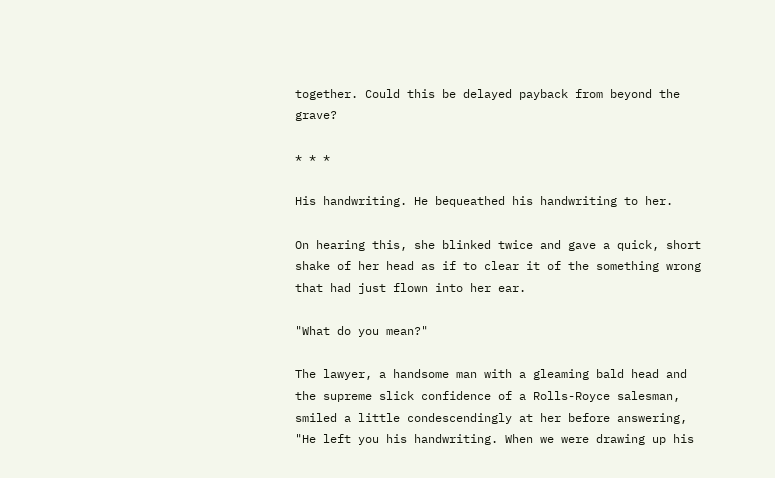together. Could this be delayed payback from beyond the grave?

* * *

His handwriting. He bequeathed his handwriting to her.

On hearing this, she blinked twice and gave a quick, short shake of her head as if to clear it of the something wrong that had just flown into her ear.

"What do you mean?"

The lawyer, a handsome man with a gleaming bald head and the supreme slick confidence of a Rolls-Royce salesman, smiled a little condescendingly at her before answering, "He left you his handwriting. When we were drawing up his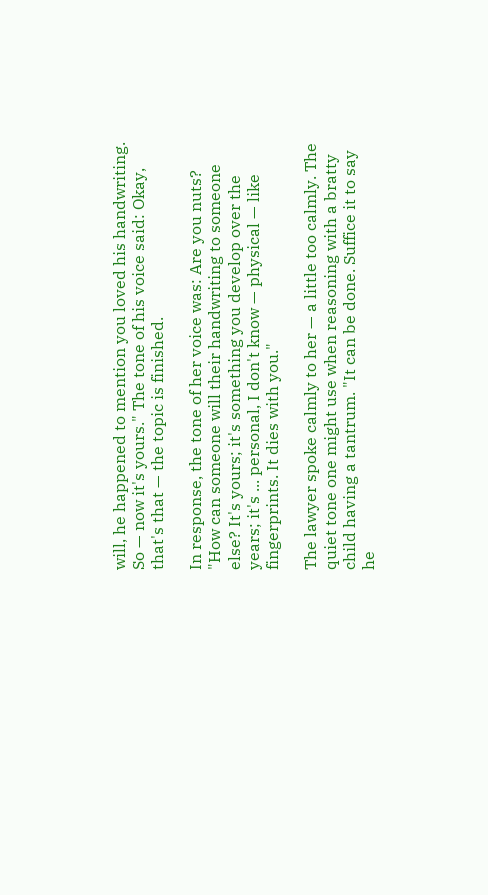will, he happened to mention you loved his handwriting. So — now it's yours." The tone of his voice said: Okay, that's that — the topic is finished.

In response, the tone of her voice was: Are you nuts? "How can someone will their handwriting to someone else? It's yours; it's something you develop over the years; it's ... personal, I don't know — physical — like fingerprints. It dies with you."

The lawyer spoke calmly to her — a little too calmly. The quiet tone one might use when reasoning with a bratty child having a tantrum. "It can be done. Suffice it to say he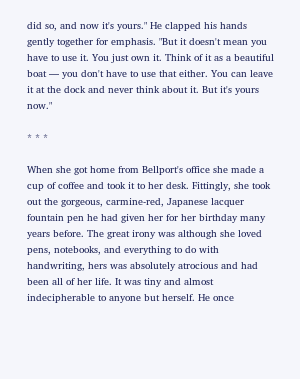did so, and now it's yours." He clapped his hands gently together for emphasis. "But it doesn't mean you have to use it. You just own it. Think of it as a beautiful boat — you don't have to use that either. You can leave it at the dock and never think about it. But it's yours now."

* * *

When she got home from Bellport's office she made a cup of coffee and took it to her desk. Fittingly, she took out the gorgeous, carmine-red, Japanese lacquer fountain pen he had given her for her birthday many years before. The great irony was although she loved pens, notebooks, and everything to do with handwriting, hers was absolutely atrocious and had been all of her life. It was tiny and almost indecipherable to anyone but herself. He once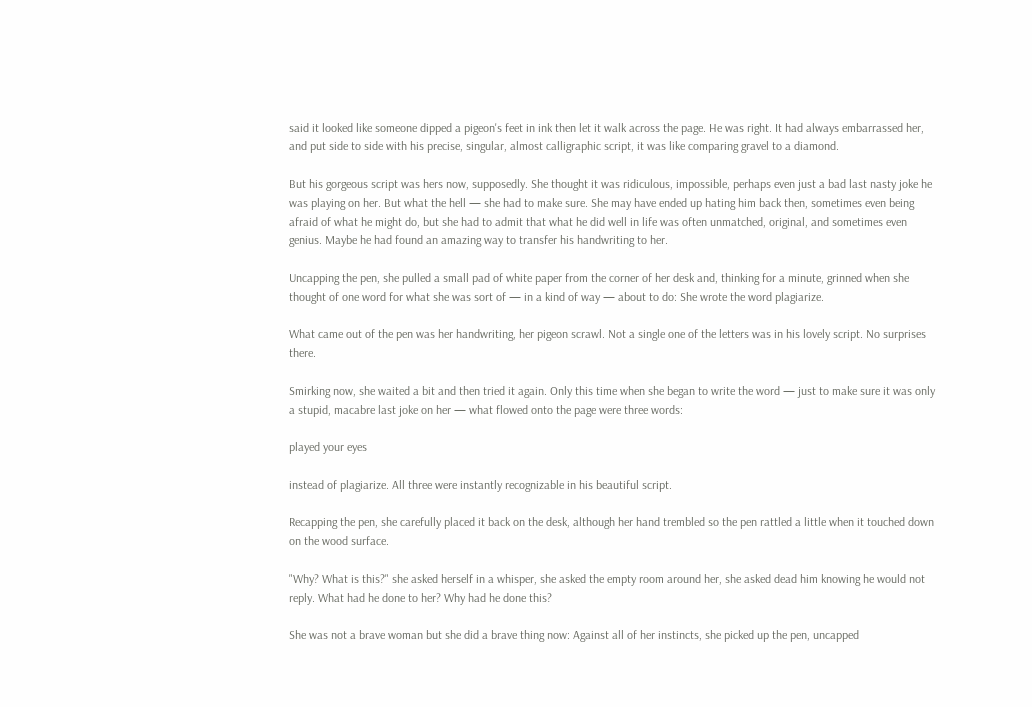said it looked like someone dipped a pigeon's feet in ink then let it walk across the page. He was right. It had always embarrassed her, and put side to side with his precise, singular, almost calligraphic script, it was like comparing gravel to a diamond.

But his gorgeous script was hers now, supposedly. She thought it was ridiculous, impossible, perhaps even just a bad last nasty joke he was playing on her. But what the hell — she had to make sure. She may have ended up hating him back then, sometimes even being afraid of what he might do, but she had to admit that what he did well in life was often unmatched, original, and sometimes even genius. Maybe he had found an amazing way to transfer his handwriting to her.

Uncapping the pen, she pulled a small pad of white paper from the corner of her desk and, thinking for a minute, grinned when she thought of one word for what she was sort of — in a kind of way — about to do: She wrote the word plagiarize.

What came out of the pen was her handwriting, her pigeon scrawl. Not a single one of the letters was in his lovely script. No surprises there.

Smirking now, she waited a bit and then tried it again. Only this time when she began to write the word — just to make sure it was only a stupid, macabre last joke on her — what flowed onto the page were three words:

played your eyes

instead of plagiarize. All three were instantly recognizable in his beautiful script.

Recapping the pen, she carefully placed it back on the desk, although her hand trembled so the pen rattled a little when it touched down on the wood surface.

"Why? What is this?" she asked herself in a whisper, she asked the empty room around her, she asked dead him knowing he would not reply. What had he done to her? Why had he done this?

She was not a brave woman but she did a brave thing now: Against all of her instincts, she picked up the pen, uncapped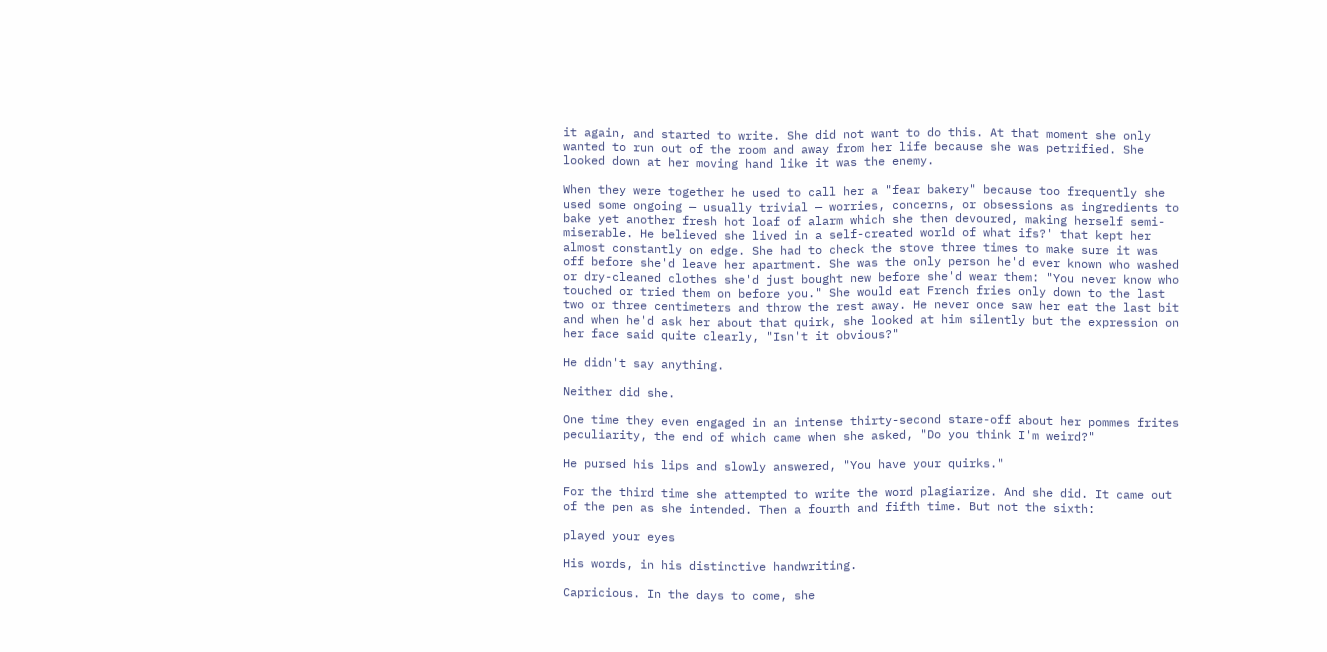it again, and started to write. She did not want to do this. At that moment she only wanted to run out of the room and away from her life because she was petrified. She looked down at her moving hand like it was the enemy.

When they were together he used to call her a "fear bakery" because too frequently she used some ongoing — usually trivial — worries, concerns, or obsessions as ingredients to bake yet another fresh hot loaf of alarm which she then devoured, making herself semi-miserable. He believed she lived in a self-created world of what ifs?' that kept her almost constantly on edge. She had to check the stove three times to make sure it was off before she'd leave her apartment. She was the only person he'd ever known who washed or dry-cleaned clothes she'd just bought new before she'd wear them: "You never know who touched or tried them on before you." She would eat French fries only down to the last two or three centimeters and throw the rest away. He never once saw her eat the last bit and when he'd ask her about that quirk, she looked at him silently but the expression on her face said quite clearly, "Isn't it obvious?"

He didn't say anything.

Neither did she.

One time they even engaged in an intense thirty-second stare-off about her pommes frites peculiarity, the end of which came when she asked, "Do you think I'm weird?"

He pursed his lips and slowly answered, "You have your quirks."

For the third time she attempted to write the word plagiarize. And she did. It came out of the pen as she intended. Then a fourth and fifth time. But not the sixth:

played your eyes

His words, in his distinctive handwriting.

Capricious. In the days to come, she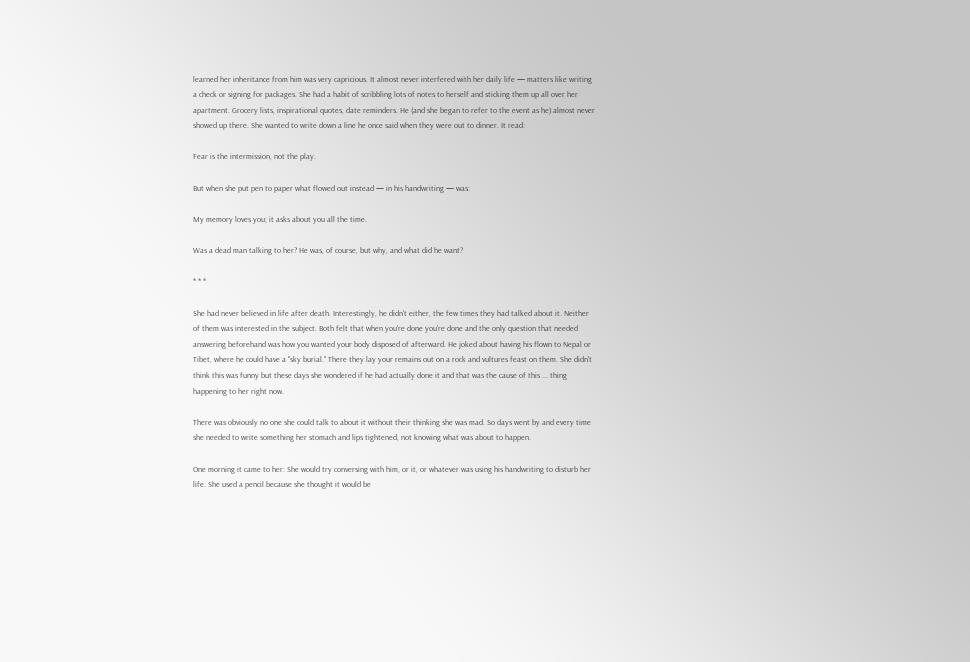learned her inheritance from him was very capricious. It almost never interfered with her daily life — matters like writing a check or signing for packages. She had a habit of scribbling lots of notes to herself and sticking them up all over her apartment. Grocery lists, inspirational quotes, date reminders. He (and she began to refer to the event as he) almost never showed up there. She wanted to write down a line he once said when they were out to dinner. It read:

Fear is the intermission, not the play.

But when she put pen to paper what flowed out instead — in his handwriting — was:

My memory loves you; it asks about you all the time.

Was a dead man talking to her? He was, of course, but why, and what did he want?

* * *

She had never believed in life after death. Interestingly, he didn't either, the few times they had talked about it. Neither of them was interested in the subject. Both felt that when you're done you're done and the only question that needed answering beforehand was how you wanted your body disposed of afterward. He joked about having his flown to Nepal or Tibet, where he could have a "sky burial." There they lay your remains out on a rock and vultures feast on them. She didn't think this was funny but these days she wondered if he had actually done it and that was the cause of this ... thing happening to her right now.

There was obviously no one she could talk to about it without their thinking she was mad. So days went by and every time she needed to write something her stomach and lips tightened, not knowing what was about to happen.

One morning it came to her: She would try conversing with him, or it, or whatever was using his handwriting to disturb her life. She used a pencil because she thought it would be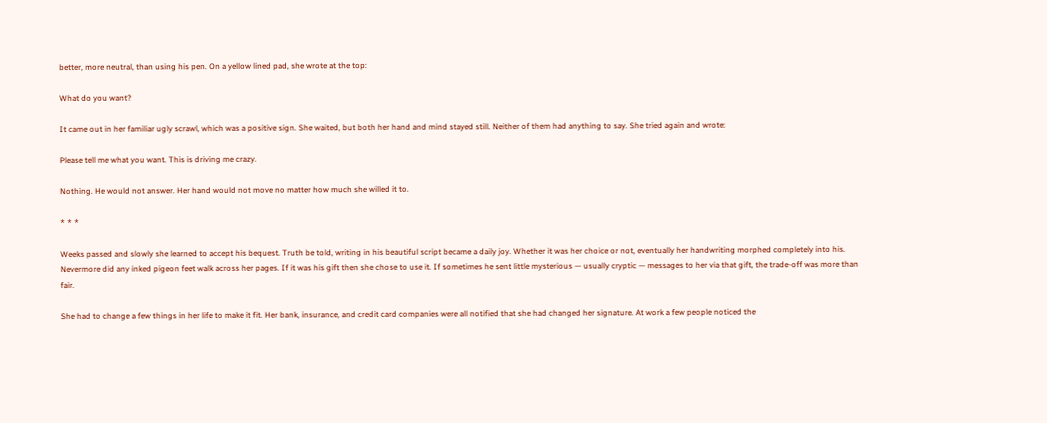better, more neutral, than using his pen. On a yellow lined pad, she wrote at the top:

What do you want?

It came out in her familiar ugly scrawl, which was a positive sign. She waited, but both her hand and mind stayed still. Neither of them had anything to say. She tried again and wrote:

Please tell me what you want. This is driving me crazy.

Nothing. He would not answer. Her hand would not move no matter how much she willed it to.

* * *

Weeks passed and slowly she learned to accept his bequest. Truth be told, writing in his beautiful script became a daily joy. Whether it was her choice or not, eventually her handwriting morphed completely into his. Nevermore did any inked pigeon feet walk across her pages. If it was his gift then she chose to use it. If sometimes he sent little mysterious — usually cryptic — messages to her via that gift, the trade-off was more than fair.

She had to change a few things in her life to make it fit. Her bank, insurance, and credit card companies were all notified that she had changed her signature. At work a few people noticed the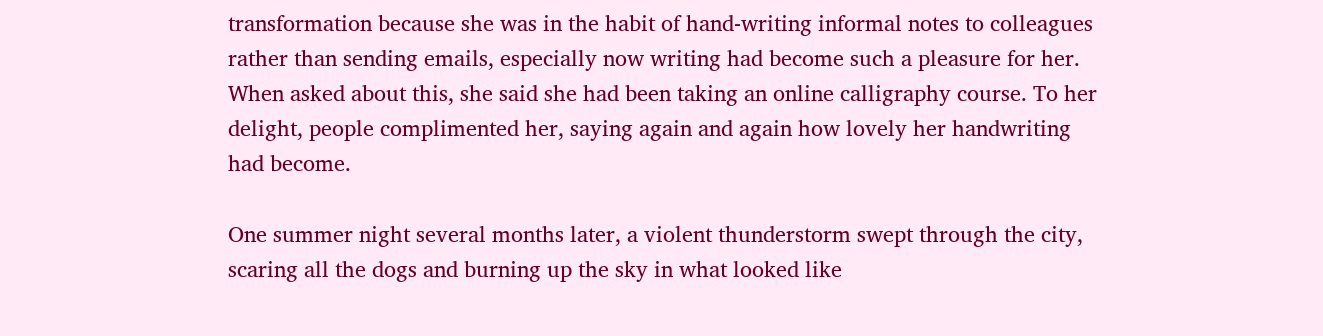transformation because she was in the habit of hand-writing informal notes to colleagues rather than sending emails, especially now writing had become such a pleasure for her. When asked about this, she said she had been taking an online calligraphy course. To her delight, people complimented her, saying again and again how lovely her handwriting had become.

One summer night several months later, a violent thunderstorm swept through the city, scaring all the dogs and burning up the sky in what looked like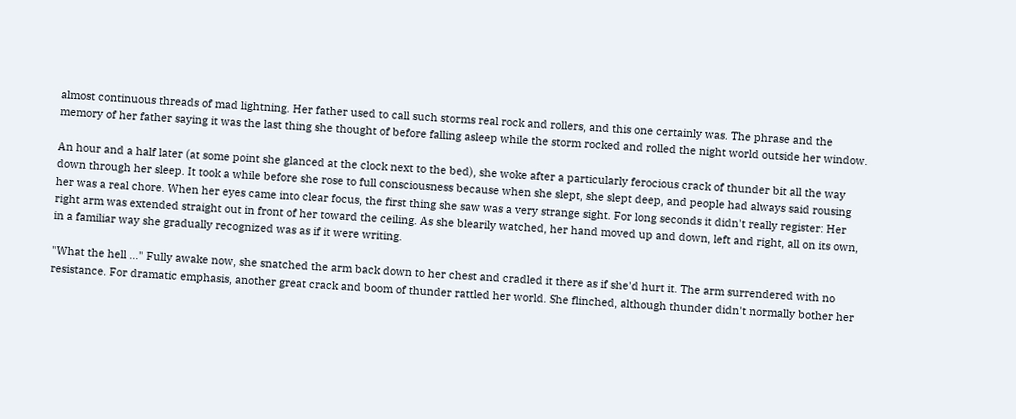almost continuous threads of mad lightning. Her father used to call such storms real rock and rollers, and this one certainly was. The phrase and the memory of her father saying it was the last thing she thought of before falling asleep while the storm rocked and rolled the night world outside her window.

An hour and a half later (at some point she glanced at the clock next to the bed), she woke after a particularly ferocious crack of thunder bit all the way down through her sleep. It took a while before she rose to full consciousness because when she slept, she slept deep, and people had always said rousing her was a real chore. When her eyes came into clear focus, the first thing she saw was a very strange sight. For long seconds it didn't really register: Her right arm was extended straight out in front of her toward the ceiling. As she blearily watched, her hand moved up and down, left and right, all on its own, in a familiar way she gradually recognized was as if it were writing.

"What the hell ..." Fully awake now, she snatched the arm back down to her chest and cradled it there as if she'd hurt it. The arm surrendered with no resistance. For dramatic emphasis, another great crack and boom of thunder rattled her world. She flinched, although thunder didn't normally bother her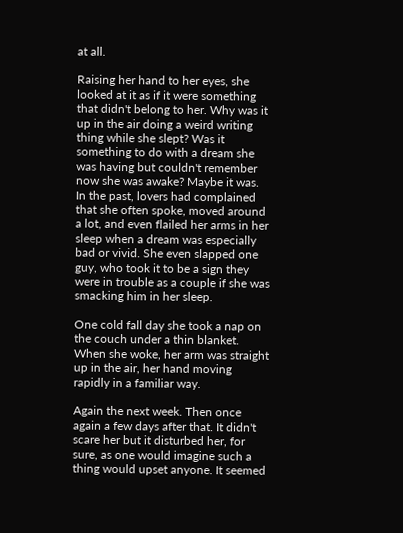at all.

Raising her hand to her eyes, she looked at it as if it were something that didn't belong to her. Why was it up in the air doing a weird writing thing while she slept? Was it something to do with a dream she was having but couldn't remember now she was awake? Maybe it was. In the past, lovers had complained that she often spoke, moved around a lot, and even flailed her arms in her sleep when a dream was especially bad or vivid. She even slapped one guy, who took it to be a sign they were in trouble as a couple if she was smacking him in her sleep.

One cold fall day she took a nap on the couch under a thin blanket. When she woke, her arm was straight up in the air, her hand moving rapidly in a familiar way.

Again the next week. Then once again a few days after that. It didn't scare her but it disturbed her, for sure, as one would imagine such a thing would upset anyone. It seemed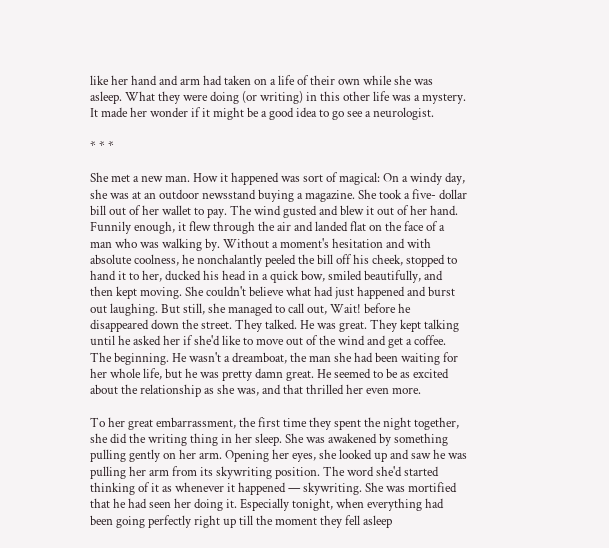like her hand and arm had taken on a life of their own while she was asleep. What they were doing (or writing) in this other life was a mystery. It made her wonder if it might be a good idea to go see a neurologist.

* * *

She met a new man. How it happened was sort of magical: On a windy day, she was at an outdoor newsstand buying a magazine. She took a five- dollar bill out of her wallet to pay. The wind gusted and blew it out of her hand. Funnily enough, it flew through the air and landed flat on the face of a man who was walking by. Without a moment's hesitation and with absolute coolness, he nonchalantly peeled the bill off his cheek, stopped to hand it to her, ducked his head in a quick bow, smiled beautifully, and then kept moving. She couldn't believe what had just happened and burst out laughing. But still, she managed to call out, Wait! before he disappeared down the street. They talked. He was great. They kept talking until he asked her if she'd like to move out of the wind and get a coffee. The beginning. He wasn't a dreamboat, the man she had been waiting for her whole life, but he was pretty damn great. He seemed to be as excited about the relationship as she was, and that thrilled her even more.

To her great embarrassment, the first time they spent the night together, she did the writing thing in her sleep. She was awakened by something pulling gently on her arm. Opening her eyes, she looked up and saw he was pulling her arm from its skywriting position. The word she'd started thinking of it as whenever it happened — skywriting. She was mortified that he had seen her doing it. Especially tonight, when everything had been going perfectly right up till the moment they fell asleep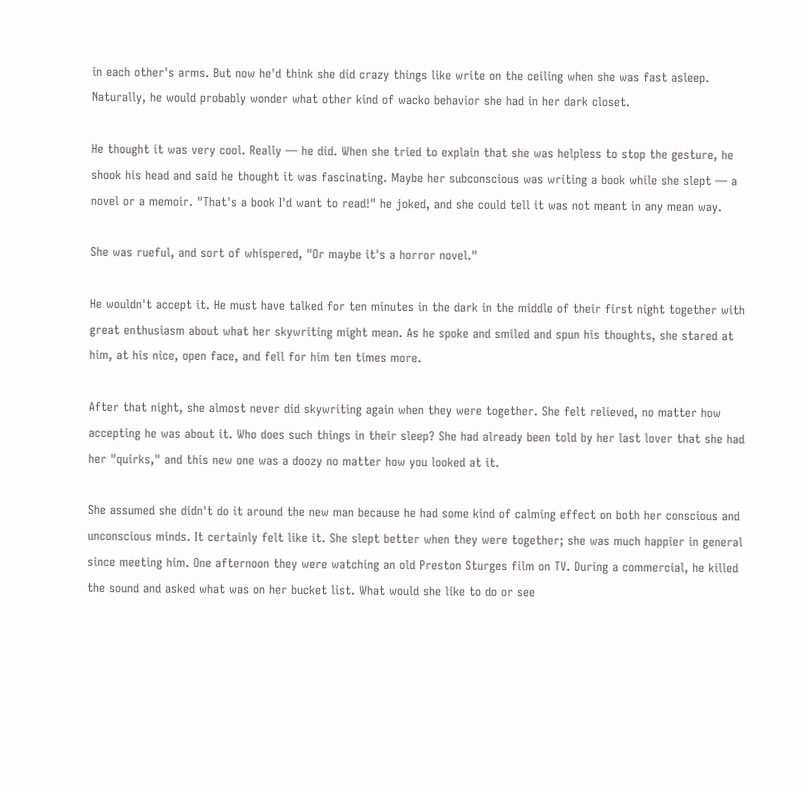in each other's arms. But now he'd think she did crazy things like write on the ceiling when she was fast asleep. Naturally, he would probably wonder what other kind of wacko behavior she had in her dark closet.

He thought it was very cool. Really — he did. When she tried to explain that she was helpless to stop the gesture, he shook his head and said he thought it was fascinating. Maybe her subconscious was writing a book while she slept — a novel or a memoir. "That's a book I'd want to read!" he joked, and she could tell it was not meant in any mean way.

She was rueful, and sort of whispered, "Or maybe it's a horror novel."

He wouldn't accept it. He must have talked for ten minutes in the dark in the middle of their first night together with great enthusiasm about what her skywriting might mean. As he spoke and smiled and spun his thoughts, she stared at him, at his nice, open face, and fell for him ten times more.

After that night, she almost never did skywriting again when they were together. She felt relieved, no matter how accepting he was about it. Who does such things in their sleep? She had already been told by her last lover that she had her "quirks," and this new one was a doozy no matter how you looked at it.

She assumed she didn't do it around the new man because he had some kind of calming effect on both her conscious and unconscious minds. It certainly felt like it. She slept better when they were together; she was much happier in general since meeting him. One afternoon they were watching an old Preston Sturges film on TV. During a commercial, he killed the sound and asked what was on her bucket list. What would she like to do or see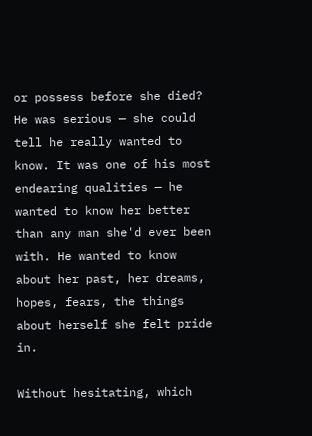or possess before she died? He was serious — she could tell he really wanted to know. It was one of his most endearing qualities — he wanted to know her better than any man she'd ever been with. He wanted to know about her past, her dreams, hopes, fears, the things about herself she felt pride in.

Without hesitating, which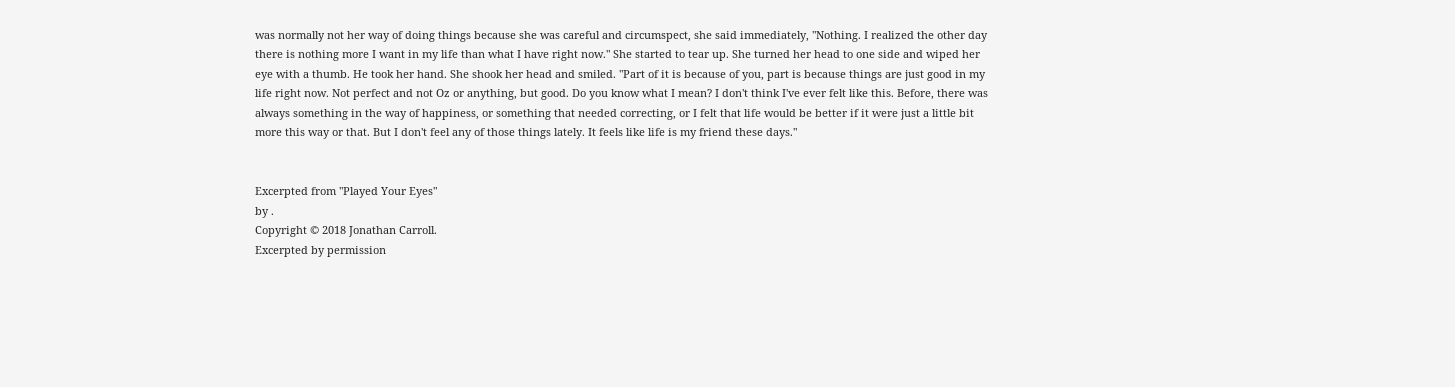was normally not her way of doing things because she was careful and circumspect, she said immediately, "Nothing. I realized the other day there is nothing more I want in my life than what I have right now." She started to tear up. She turned her head to one side and wiped her eye with a thumb. He took her hand. She shook her head and smiled. "Part of it is because of you, part is because things are just good in my life right now. Not perfect and not Oz or anything, but good. Do you know what I mean? I don't think I've ever felt like this. Before, there was always something in the way of happiness, or something that needed correcting, or I felt that life would be better if it were just a little bit more this way or that. But I don't feel any of those things lately. It feels like life is my friend these days."


Excerpted from "Played Your Eyes"
by .
Copyright © 2018 Jonathan Carroll.
Excerpted by permission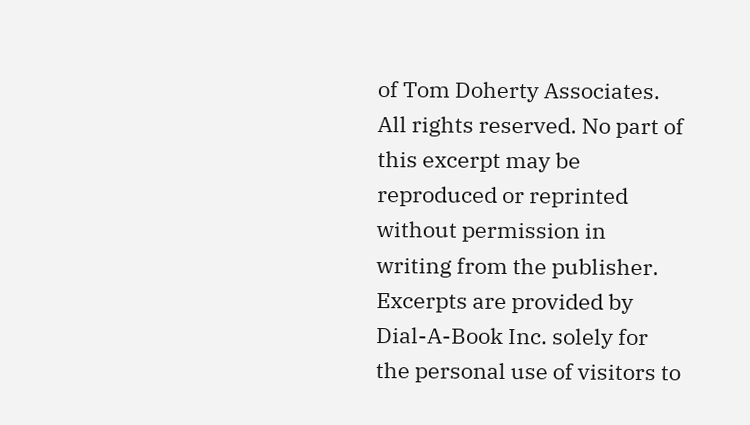of Tom Doherty Associates.
All rights reserved. No part of this excerpt may be reproduced or reprinted without permission in writing from the publisher.
Excerpts are provided by Dial-A-Book Inc. solely for the personal use of visitors to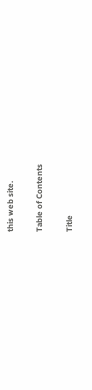this web site.

Table of Contents

Title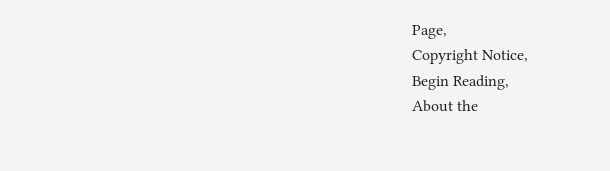Page,
Copyright Notice,
Begin Reading,
About the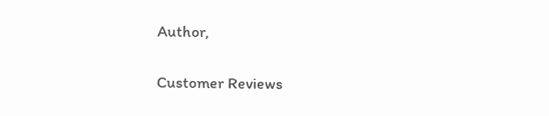Author,

Customer Reviews